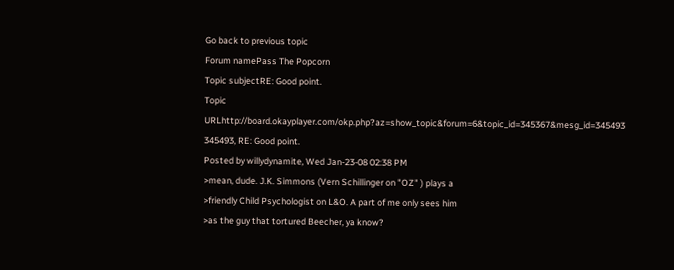Go back to previous topic
Forum namePass The Popcorn
Topic subjectRE: Good point.
Topic URLhttp://board.okayplayer.com/okp.php?az=show_topic&forum=6&topic_id=345367&mesg_id=345493
345493, RE: Good point.
Posted by willydynamite, Wed Jan-23-08 02:38 PM
>mean, dude. J.K. Simmons (Vern Schillinger on "OZ" ) plays a
>friendly Child Psychologist on L&O. A part of me only sees him
>as the guy that tortured Beecher, ya know?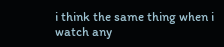i think the same thing when i watch any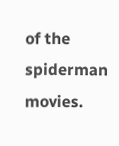of the spiderman movies.